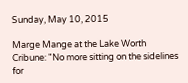Sunday, May 10, 2015

Marge Mange at the Lake Worth Cribune: "No more sitting on the sidelines for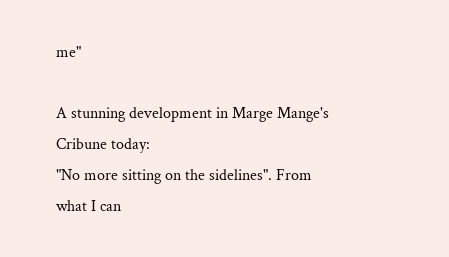me"

A stunning development in Marge Mange's Cribune today:
"No more sitting on the sidelines". From what I can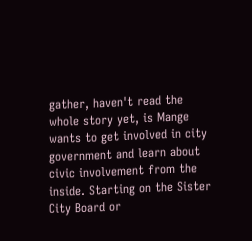gather, haven't read the whole story yet, is Mange wants to get involved in city government and learn about civic involvement from the inside. Starting on the Sister City Board or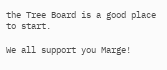the Tree Board is a good place to start.

We all support you Marge!